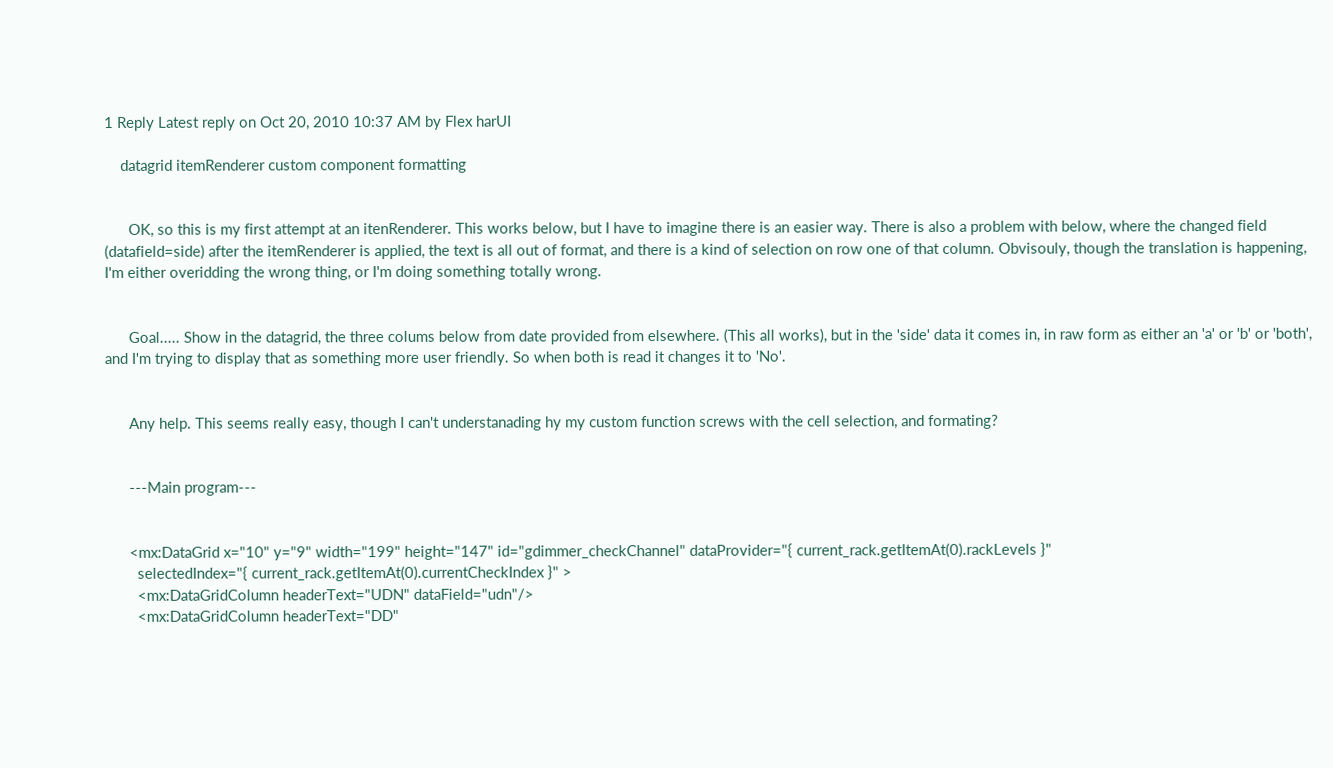1 Reply Latest reply on Oct 20, 2010 10:37 AM by Flex harUI

    datagrid itemRenderer custom component formatting


      OK, so this is my first attempt at an itenRenderer. This works below, but I have to imagine there is an easier way. There is also a problem with below, where the changed field (datafield=side) after the itemRenderer is applied, the text is all out of format, and there is a kind of selection on row one of that column. Obvisouly, though the translation is happening, I'm either overidding the wrong thing, or I'm doing something totally wrong.


      Goal..... Show in the datagrid, the three colums below from date provided from elsewhere. (This all works), but in the 'side' data it comes in, in raw form as either an 'a' or 'b' or 'both', and I'm trying to display that as something more user friendly. So when both is read it changes it to 'No'.


      Any help. This seems really easy, though I can't understanading hy my custom function screws with the cell selection, and formating?


      ---Main program---


      <mx:DataGrid x="10" y="9" width="199" height="147" id="gdimmer_checkChannel" dataProvider="{ current_rack.getItemAt(0).rackLevels }"
        selectedIndex="{ current_rack.getItemAt(0).currentCheckIndex }" >
        <mx:DataGridColumn headerText="UDN" dataField="udn"/>
        <mx:DataGridColumn headerText="DD"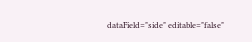dataField="side" editable="false"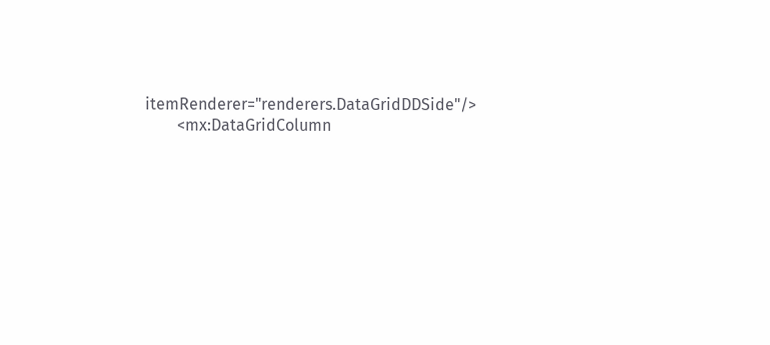itemRenderer="renderers.DataGridDDSide"/>
        <mx:DataGridColumn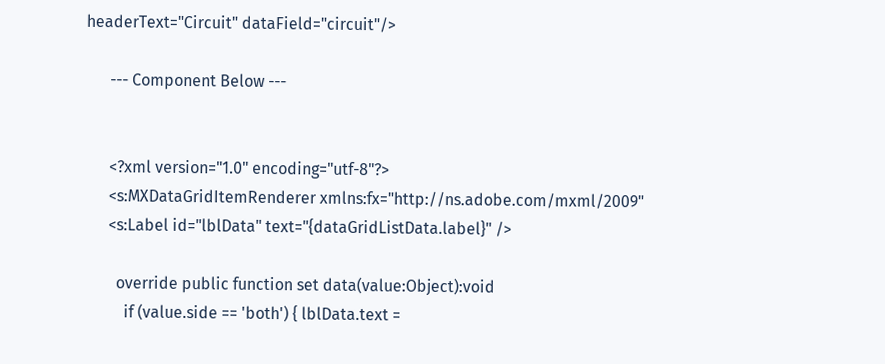headerText="Circuit" dataField="circuit"/>

      --- Component Below ---


      <?xml version="1.0" encoding="utf-8"?>
      <s:MXDataGridItemRenderer xmlns:fx="http://ns.adobe.com/mxml/2009"
      <s:Label id="lblData" text="{dataGridListData.label}" />

        override public function set data(value:Object):void
          if (value.side == 'both') { lblData.text =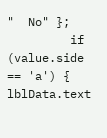"  No" };
         if (value.side == 'a') { lblData.text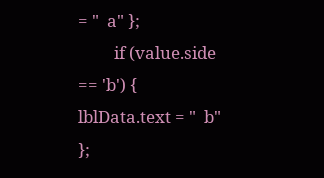= "  a" };
         if (value.side == 'b') { lblData.text = "  b" };